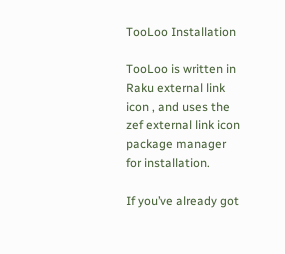TooLoo Installation

TooLoo is written in Raku external link icon , and uses the zef external link icon package manager for installation.

If you’ve already got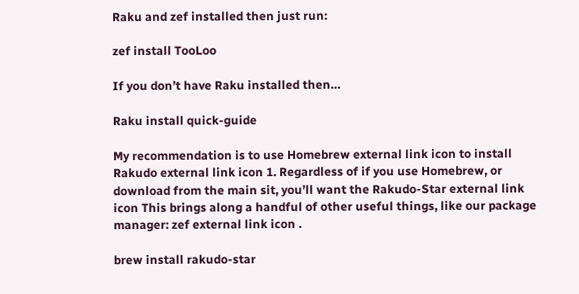Raku and zef installed then just run:

zef install TooLoo

If you don’t have Raku installed then…

Raku install quick-guide

My recommendation is to use Homebrew external link icon to install Rakudo external link icon 1. Regardless of if you use Homebrew, or download from the main sit, you’ll want the Rakudo-Star external link icon This brings along a handful of other useful things, like our package manager: zef external link icon .

brew install rakudo-star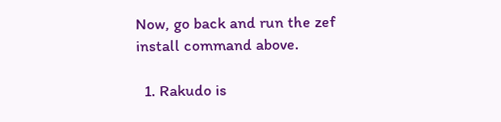Now, go back and run the zef install command above.

  1. Rakudo is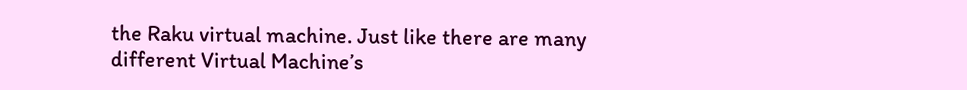the Raku virtual machine. Just like there are many different Virtual Machine’s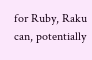for Ruby, Raku can, potentially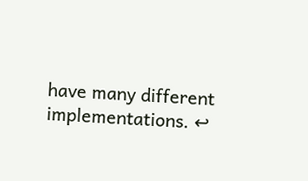have many different implementations. ↩